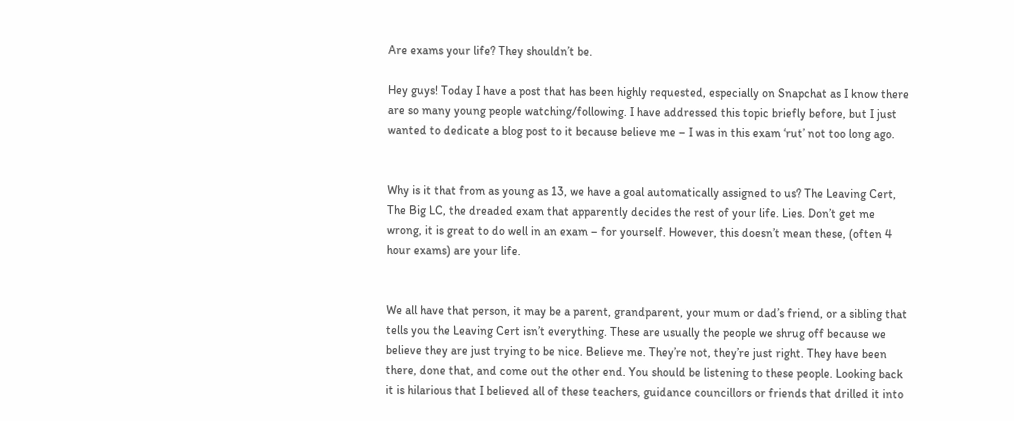Are exams your life? They shouldn’t be.

Hey guys! Today I have a post that has been highly requested, especially on Snapchat as I know there are so many young people watching/following. I have addressed this topic briefly before, but I just wanted to dedicate a blog post to it because believe me – I was in this exam ‘rut’ not too long ago.


Why is it that from as young as 13, we have a goal automatically assigned to us? The Leaving Cert, The Big LC, the dreaded exam that apparently decides the rest of your life. Lies. Don’t get me wrong, it is great to do well in an exam – for yourself. However, this doesn’t mean these, (often 4 hour exams) are your life.


We all have that person, it may be a parent, grandparent, your mum or dad’s friend, or a sibling that tells you the Leaving Cert isn’t everything. These are usually the people we shrug off because we believe they are just trying to be nice. Believe me. They’re not, they’re just right. They have been there, done that, and come out the other end. You should be listening to these people. Looking back it is hilarious that I believed all of these teachers, guidance councillors or friends that drilled it into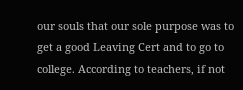our souls that our sole purpose was to get a good Leaving Cert and to go to college. According to teachers, if not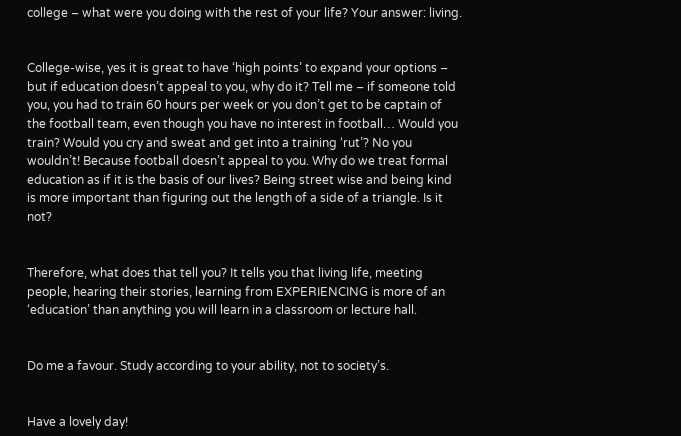college – what were you doing with the rest of your life? Your answer: living.


College-wise, yes it is great to have ‘high points’ to expand your options – but if education doesn’t appeal to you, why do it? Tell me – if someone told you, you had to train 60 hours per week or you don’t get to be captain of the football team, even though you have no interest in football… Would you train? Would you cry and sweat and get into a training ‘rut’? No you wouldn’t! Because football doesn’t appeal to you. Why do we treat formal education as if it is the basis of our lives? Being street wise and being kind is more important than figuring out the length of a side of a triangle. Is it not?


Therefore, what does that tell you? It tells you that living life, meeting people, hearing their stories, learning from EXPERIENCING is more of an ‘education’ than anything you will learn in a classroom or lecture hall.


Do me a favour. Study according to your ability, not to society’s.


Have a lovely day!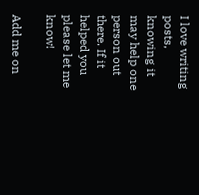I love writing posts, knowing it may help one person out there. If it helped you please let me know!

Add me on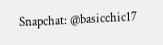Snapchat: @basicchic17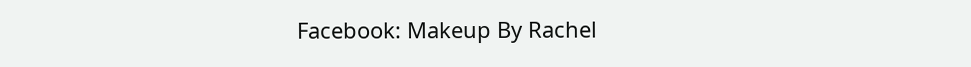Facebook: Makeup By Rachel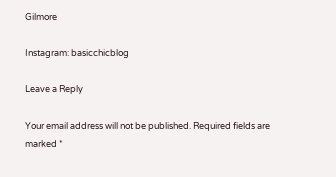Gilmore

Instagram: basicchicblog

Leave a Reply

Your email address will not be published. Required fields are marked *